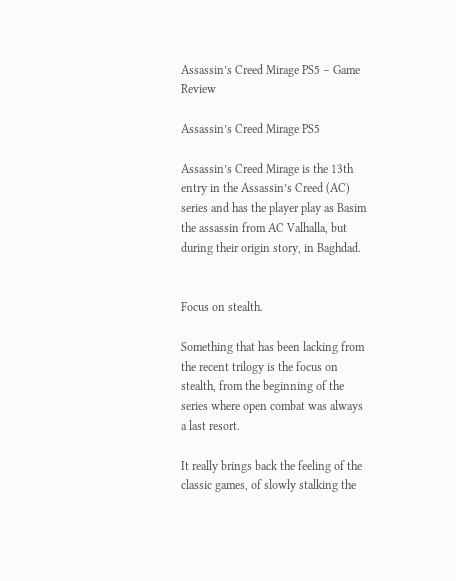Assassin’s Creed Mirage PS5 – Game Review

Assassin’s Creed Mirage PS5

Assassin’s Creed Mirage is the 13th entry in the Assassin’s Creed (AC) series and has the player play as Basim the assassin from AC Valhalla, but during their origin story, in Baghdad.


Focus on stealth.

Something that has been lacking from the recent trilogy is the focus on stealth, from the beginning of the series where open combat was always a last resort.

It really brings back the feeling of the classic games, of slowly stalking the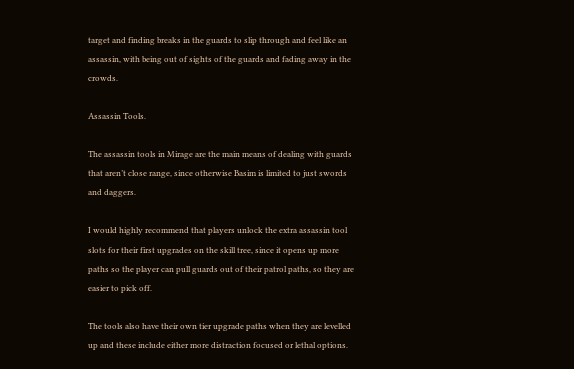target and finding breaks in the guards to slip through and feel like an assassin, with being out of sights of the guards and fading away in the crowds.

Assassin Tools.

The assassin tools in Mirage are the main means of dealing with guards that aren’t close range, since otherwise Basim is limited to just swords and daggers.

I would highly recommend that players unlock the extra assassin tool slots for their first upgrades on the skill tree, since it opens up more paths so the player can pull guards out of their patrol paths, so they are easier to pick off.

The tools also have their own tier upgrade paths when they are levelled up and these include either more distraction focused or lethal options.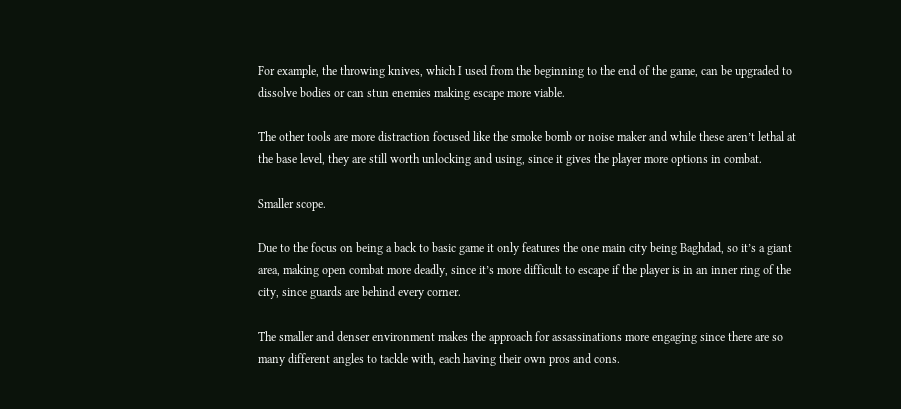For example, the throwing knives, which I used from the beginning to the end of the game, can be upgraded to dissolve bodies or can stun enemies making escape more viable.

The other tools are more distraction focused like the smoke bomb or noise maker and while these aren’t lethal at the base level, they are still worth unlocking and using, since it gives the player more options in combat.

Smaller scope.

Due to the focus on being a back to basic game it only features the one main city being Baghdad, so it’s a giant area, making open combat more deadly, since it’s more difficult to escape if the player is in an inner ring of the city, since guards are behind every corner.

The smaller and denser environment makes the approach for assassinations more engaging since there are so many different angles to tackle with, each having their own pros and cons.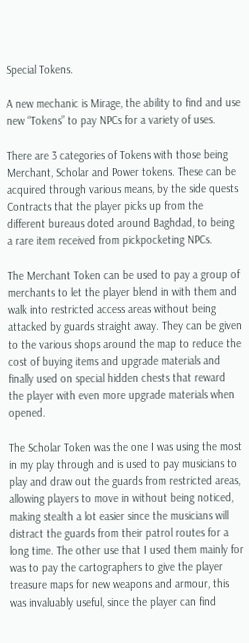Special Tokens.

A new mechanic is Mirage, the ability to find and use new “Tokens” to pay NPCs for a variety of uses.

There are 3 categories of Tokens with those being Merchant, Scholar and Power tokens. These can be acquired through various means, by the side quests Contracts that the player picks up from the different bureaus doted around Baghdad, to being a rare item received from pickpocketing NPCs.

The Merchant Token can be used to pay a group of merchants to let the player blend in with them and walk into restricted access areas without being attacked by guards straight away. They can be given to the various shops around the map to reduce the cost of buying items and upgrade materials and finally used on special hidden chests that reward the player with even more upgrade materials when opened.

The Scholar Token was the one I was using the most in my play through and is used to pay musicians to play and draw out the guards from restricted areas, allowing players to move in without being noticed, making stealth a lot easier since the musicians will distract the guards from their patrol routes for a long time. The other use that I used them mainly for was to pay the cartographers to give the player treasure maps for new weapons and armour, this was invaluably useful, since the player can find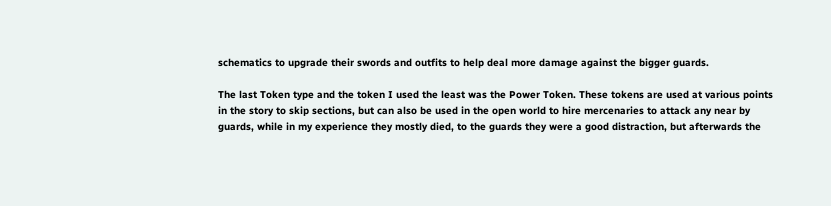schematics to upgrade their swords and outfits to help deal more damage against the bigger guards.

The last Token type and the token I used the least was the Power Token. These tokens are used at various points in the story to skip sections, but can also be used in the open world to hire mercenaries to attack any near by guards, while in my experience they mostly died, to the guards they were a good distraction, but afterwards the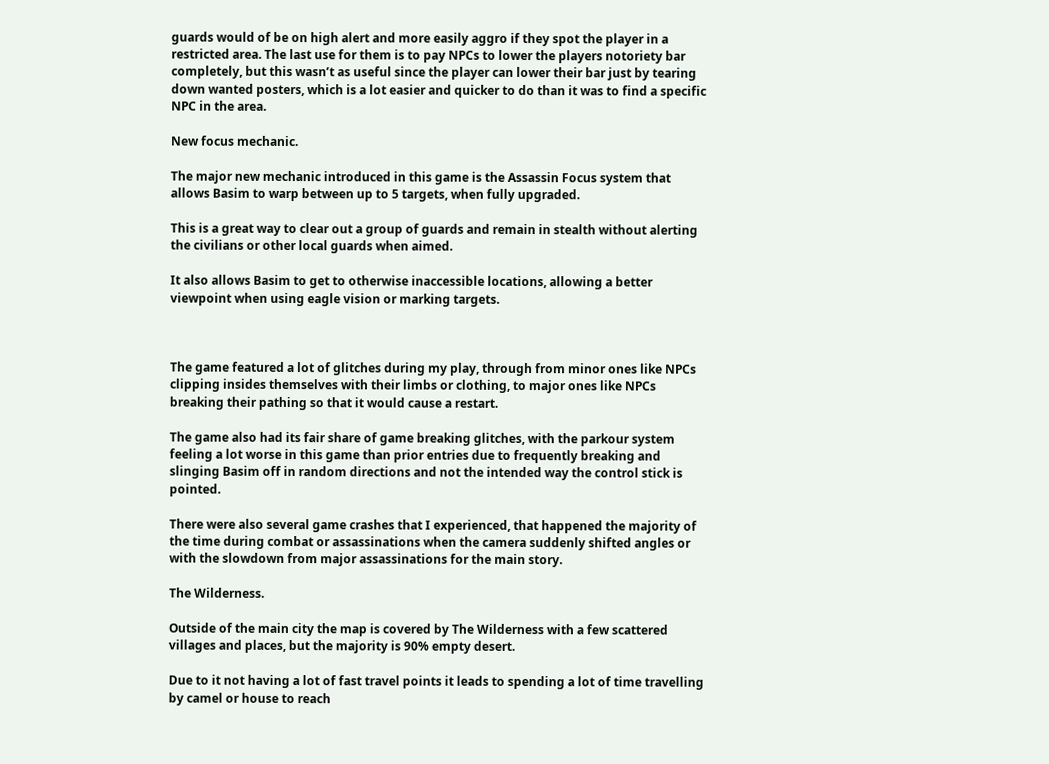guards would of be on high alert and more easily aggro if they spot the player in a restricted area. The last use for them is to pay NPCs to lower the players notoriety bar completely, but this wasn’t as useful since the player can lower their bar just by tearing down wanted posters, which is a lot easier and quicker to do than it was to find a specific NPC in the area.

New focus mechanic.

The major new mechanic introduced in this game is the Assassin Focus system that allows Basim to warp between up to 5 targets, when fully upgraded.

This is a great way to clear out a group of guards and remain in stealth without alerting the civilians or other local guards when aimed.

It also allows Basim to get to otherwise inaccessible locations, allowing a better viewpoint when using eagle vision or marking targets.



The game featured a lot of glitches during my play, through from minor ones like NPCs clipping insides themselves with their limbs or clothing, to major ones like NPCs breaking their pathing so that it would cause a restart.

The game also had its fair share of game breaking glitches, with the parkour system feeling a lot worse in this game than prior entries due to frequently breaking and slinging Basim off in random directions and not the intended way the control stick is pointed.

There were also several game crashes that I experienced, that happened the majority of the time during combat or assassinations when the camera suddenly shifted angles or with the slowdown from major assassinations for the main story.

The Wilderness.

Outside of the main city the map is covered by The Wilderness with a few scattered villages and places, but the majority is 90% empty desert.

Due to it not having a lot of fast travel points it leads to spending a lot of time travelling by camel or house to reach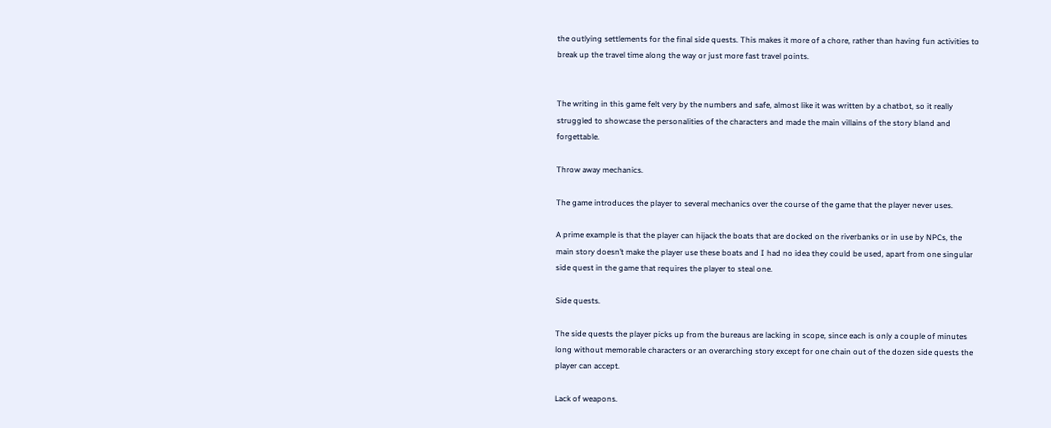the outlying settlements for the final side quests. This makes it more of a chore, rather than having fun activities to break up the travel time along the way or just more fast travel points.


The writing in this game felt very by the numbers and safe, almost like it was written by a chatbot, so it really struggled to showcase the personalities of the characters and made the main villains of the story bland and forgettable.

Throw away mechanics.

The game introduces the player to several mechanics over the course of the game that the player never uses.

A prime example is that the player can hijack the boats that are docked on the riverbanks or in use by NPCs, the main story doesn’t make the player use these boats and I had no idea they could be used, apart from one singular side quest in the game that requires the player to steal one.

Side quests.

The side quests the player picks up from the bureaus are lacking in scope, since each is only a couple of minutes long without memorable characters or an overarching story except for one chain out of the dozen side quests the player can accept.

Lack of weapons.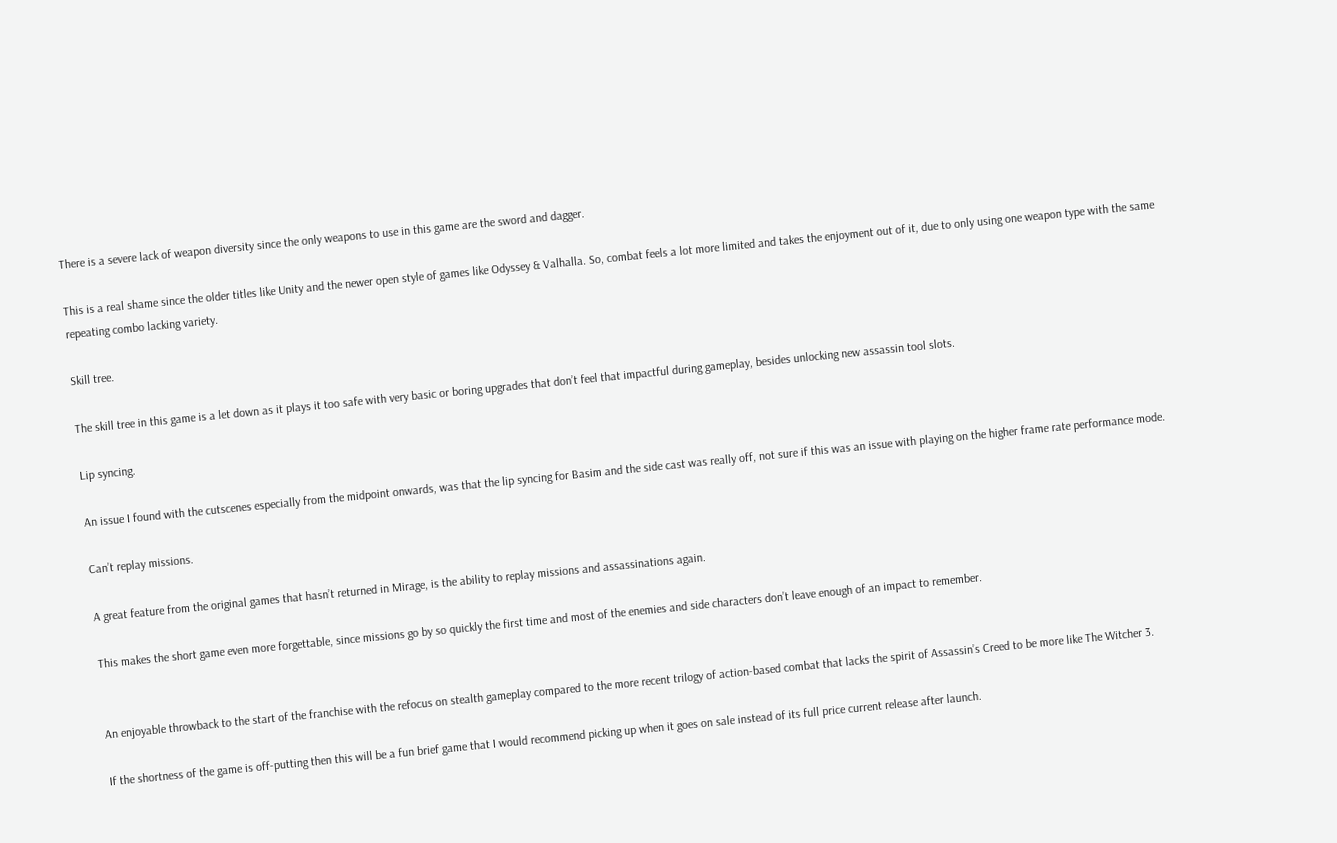There is a severe lack of weapon diversity since the only weapons to use in this game are the sword and dagger.

This is a real shame since the older titles like Unity and the newer open style of games like Odyssey & Valhalla. So, combat feels a lot more limited and takes the enjoyment out of it, due to only using one weapon type with the same repeating combo lacking variety.

Skill tree.

The skill tree in this game is a let down as it plays it too safe with very basic or boring upgrades that don’t feel that impactful during gameplay, besides unlocking new assassin tool slots.

Lip syncing.

An issue I found with the cutscenes especially from the midpoint onwards, was that the lip syncing for Basim and the side cast was really off, not sure if this was an issue with playing on the higher frame rate performance mode.

Can’t replay missions.

A great feature from the original games that hasn’t returned in Mirage, is the ability to replay missions and assassinations again.

This makes the short game even more forgettable, since missions go by so quickly the first time and most of the enemies and side characters don’t leave enough of an impact to remember.


An enjoyable throwback to the start of the franchise with the refocus on stealth gameplay compared to the more recent trilogy of action-based combat that lacks the spirit of Assassin’s Creed to be more like The Witcher 3.

If the shortness of the game is off-putting then this will be a fun brief game that I would recommend picking up when it goes on sale instead of its full price current release after launch.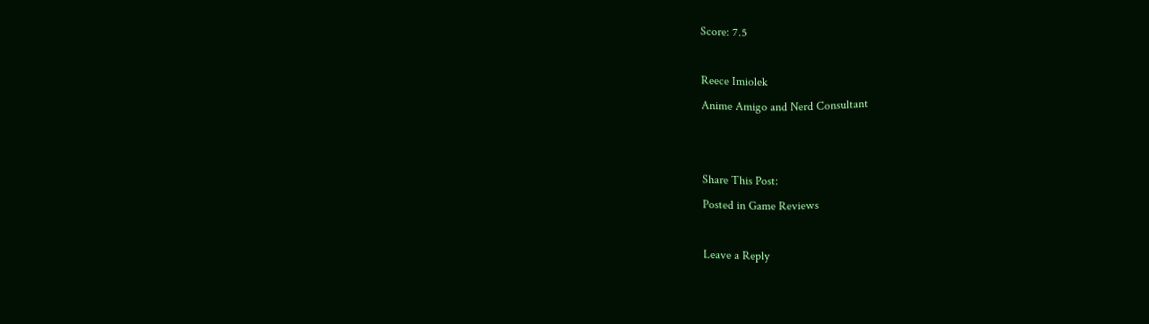Score: 7.5

Reece Imiolek
Anime Amigo and Nerd Consultant


Share This Post:
Posted in Game Reviews

Leave a Reply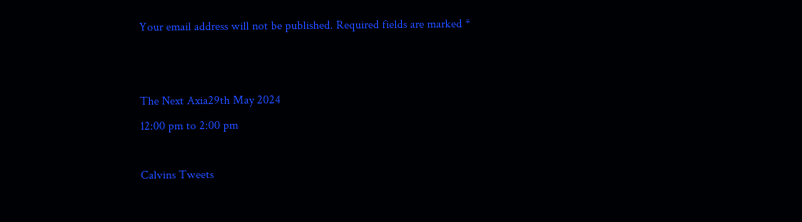Your email address will not be published. Required fields are marked *


The Next Axia29th May 2024
12:00 pm to 2:00 pm

Calvins Tweets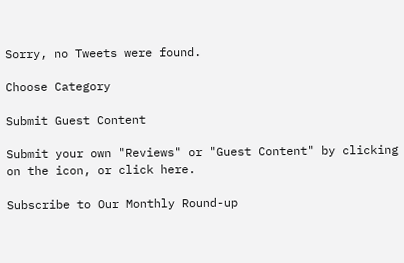Sorry, no Tweets were found.

Choose Category

Submit Guest Content

Submit your own "Reviews" or "Guest Content" by clicking on the icon, or click here.

Subscribe to Our Monthly Round-up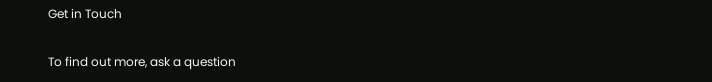Get in Touch

To find out more, ask a question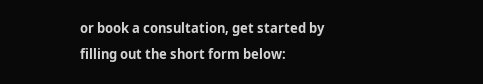or book a consultation, get started by filling out the short form below: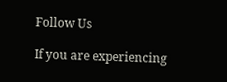Follow Us

If you are experiencing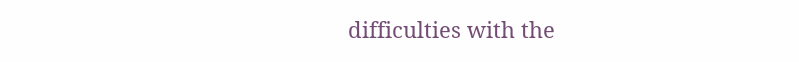difficulties with the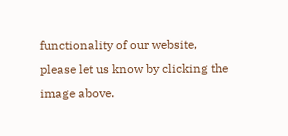functionality of our website, please let us know by clicking the image above.